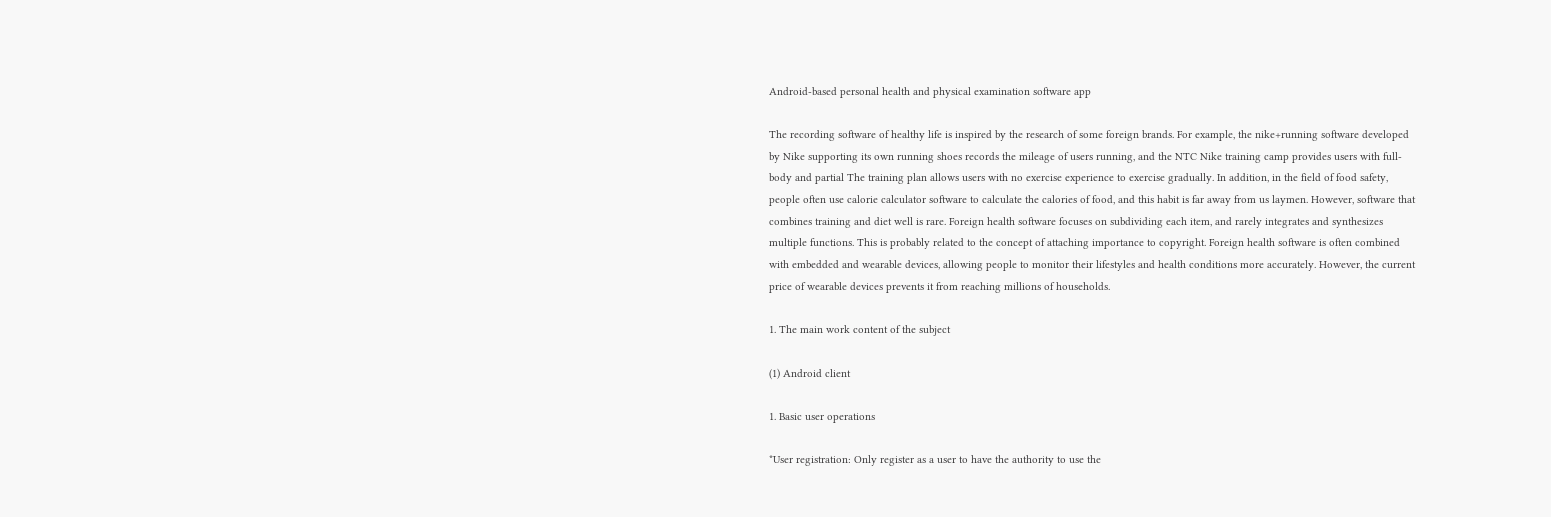Android-based personal health and physical examination software app

The recording software of healthy life is inspired by the research of some foreign brands. For example, the nike+running software developed by Nike supporting its own running shoes records the mileage of users running, and the NTC Nike training camp provides users with full-body and partial The training plan allows users with no exercise experience to exercise gradually. In addition, in the field of food safety, people often use calorie calculator software to calculate the calories of food, and this habit is far away from us laymen. However, software that combines training and diet well is rare. Foreign health software focuses on subdividing each item, and rarely integrates and synthesizes multiple functions. This is probably related to the concept of attaching importance to copyright. Foreign health software is often combined with embedded and wearable devices, allowing people to monitor their lifestyles and health conditions more accurately. However, the current price of wearable devices prevents it from reaching millions of households.

1. The main work content of the subject

(1) Android client

1. Basic user operations

*User registration: Only register as a user to have the authority to use the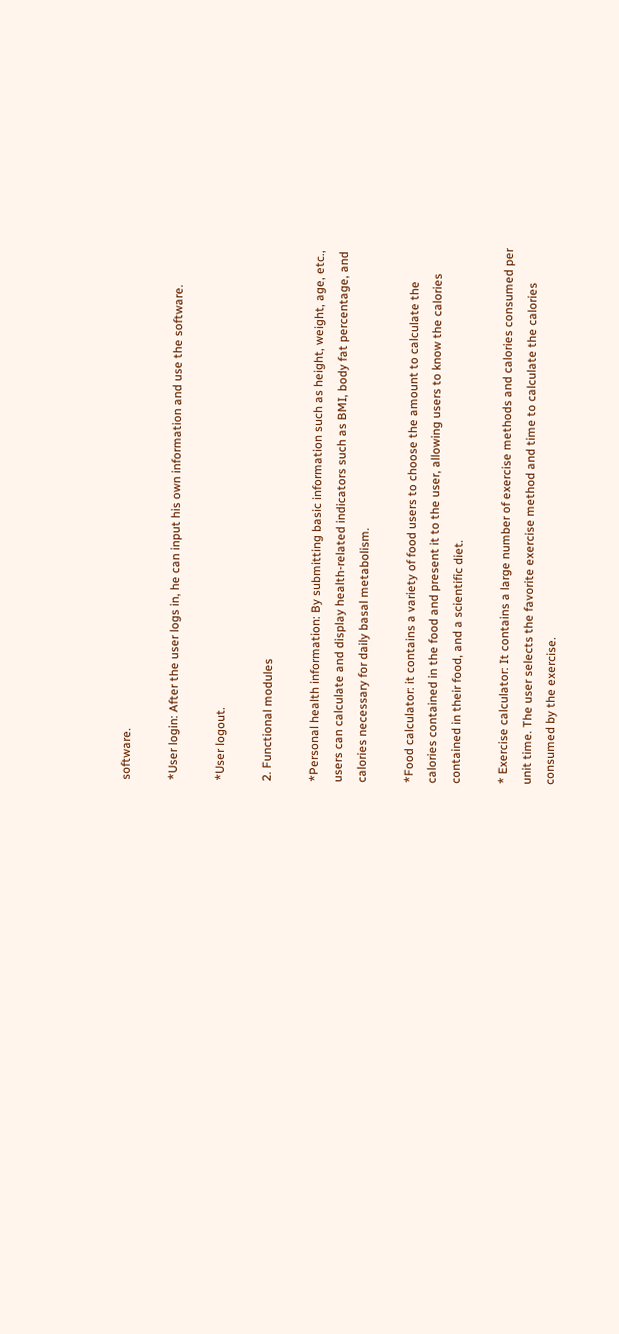software.

*User login: After the user logs in, he can input his own information and use the software.

*User logout.

2. Functional modules

*Personal health information: By submitting basic information such as height, weight, age, etc., users can calculate and display health-related indicators such as BMI, body fat percentage, and calories necessary for daily basal metabolism.

*Food calculator: it contains a variety of food users to choose the amount to calculate the calories contained in the food and present it to the user, allowing users to know the calories contained in their food, and a scientific diet.

* Exercise calculator: It contains a large number of exercise methods and calories consumed per unit time. The user selects the favorite exercise method and time to calculate the calories consumed by the exercise.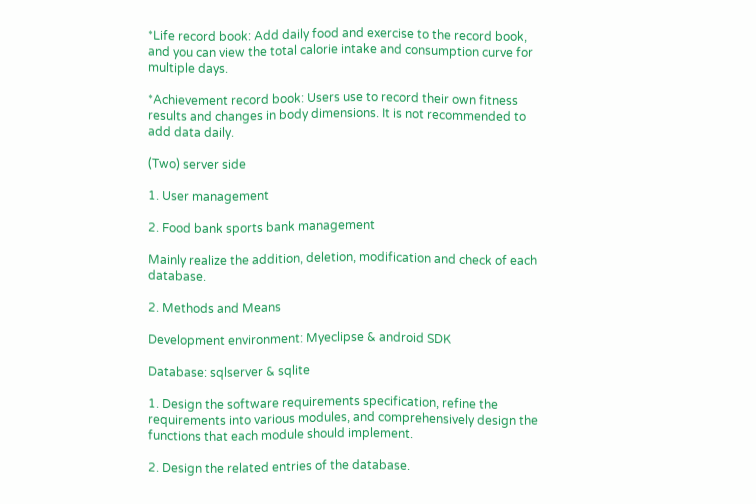*Life record book: Add daily food and exercise to the record book, and you can view the total calorie intake and consumption curve for multiple days.

*Achievement record book: Users use to record their own fitness results and changes in body dimensions. It is not recommended to add data daily.

(Two) server side

1. User management

2. Food bank sports bank management

Mainly realize the addition, deletion, modification and check of each database.

2. Methods and Means

Development environment: Myeclipse & android SDK

Database: sqlserver & sqlite

1. Design the software requirements specification, refine the requirements into various modules, and comprehensively design the functions that each module should implement.

2. Design the related entries of the database.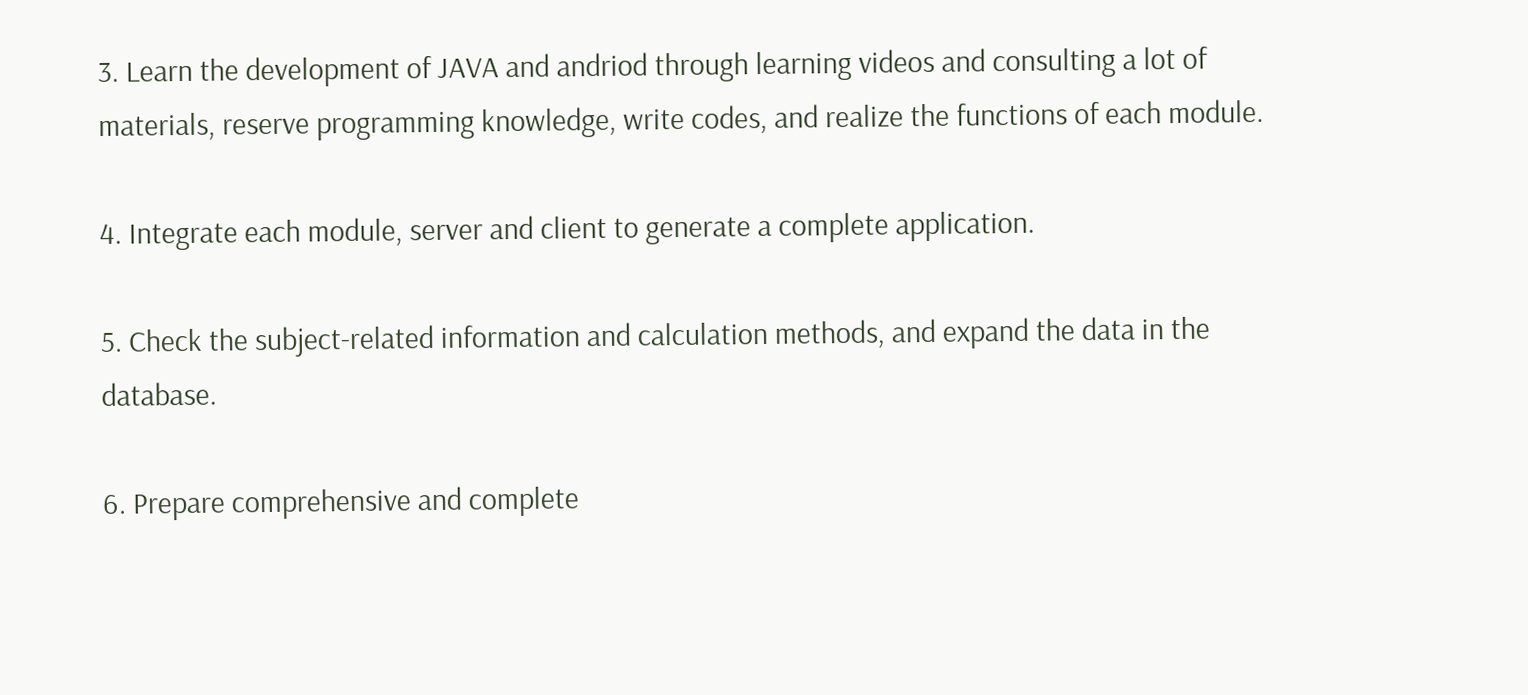3. Learn the development of JAVA and andriod through learning videos and consulting a lot of materials, reserve programming knowledge, write codes, and realize the functions of each module.

4. Integrate each module, server and client to generate a complete application.

5. Check the subject-related information and calculation methods, and expand the data in the database.

6. Prepare comprehensive and complete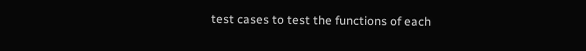test cases to test the functions of each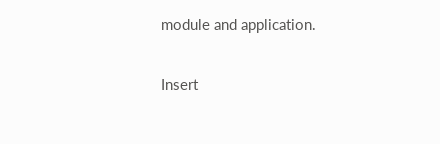module and application.

Insert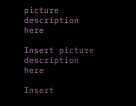picture description here

Insert picture description here

Insert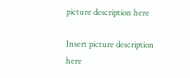picture description here

Insert picture description here